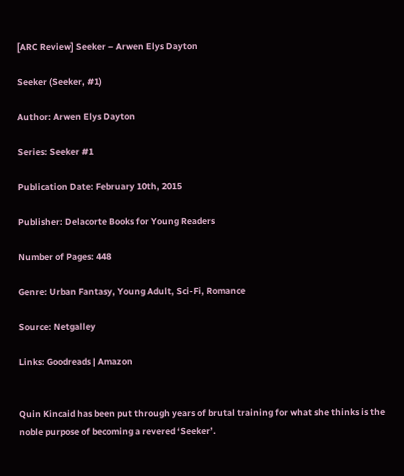[ARC Review] Seeker – Arwen Elys Dayton

Seeker (Seeker, #1)

Author: Arwen Elys Dayton

Series: Seeker #1

Publication Date: February 10th, 2015

Publisher: Delacorte Books for Young Readers

Number of Pages: 448

Genre: Urban Fantasy, Young Adult, Sci-Fi, Romance

Source: Netgalley

Links: Goodreads | Amazon


Quin Kincaid has been put through years of brutal training for what she thinks is the noble purpose of becoming a revered ‘Seeker’.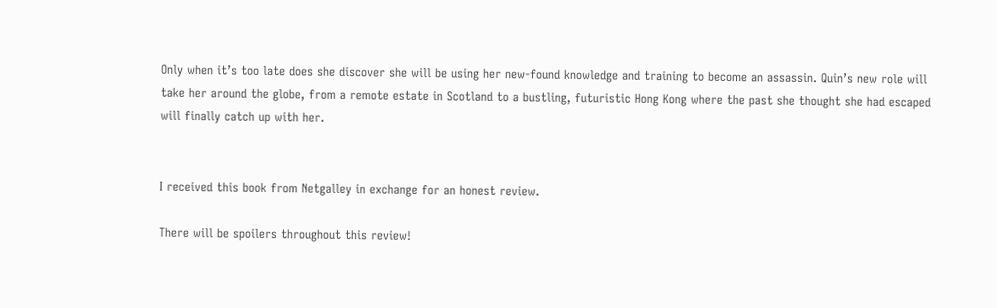Only when it’s too late does she discover she will be using her new-found knowledge and training to become an assassin. Quin’s new role will take her around the globe, from a remote estate in Scotland to a bustling, futuristic Hong Kong where the past she thought she had escaped will finally catch up with her.


I received this book from Netgalley in exchange for an honest review.

There will be spoilers throughout this review!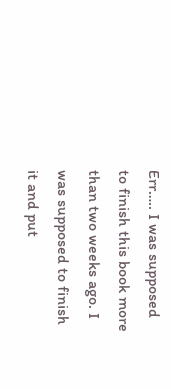Err….. I was supposed to finish this book more than two weeks ago. I was supposed to finish it and put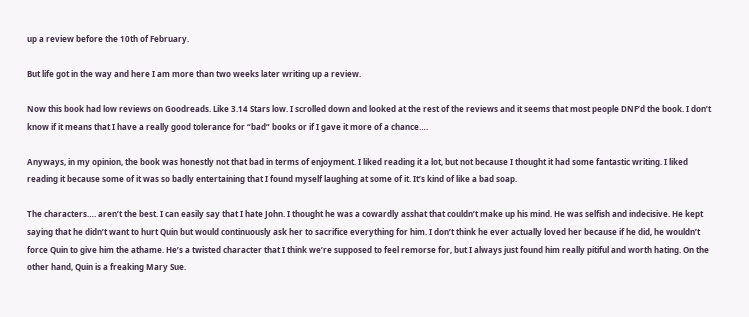up a review before the 10th of February.

But life got in the way and here I am more than two weeks later writing up a review.

Now this book had low reviews on Goodreads. Like 3.14 Stars low. I scrolled down and looked at the rest of the reviews and it seems that most people DNF’d the book. I don’t know if it means that I have a really good tolerance for “bad” books or if I gave it more of a chance….

Anyways, in my opinion, the book was honestly not that bad in terms of enjoyment. I liked reading it a lot, but not because I thought it had some fantastic writing. I liked reading it because some of it was so badly entertaining that I found myself laughing at some of it. It’s kind of like a bad soap.

The characters…. aren’t the best. I can easily say that I hate John. I thought he was a cowardly asshat that couldn’t make up his mind. He was selfish and indecisive. He kept saying that he didn’t want to hurt Quin but would continuously ask her to sacrifice everything for him. I don’t think he ever actually loved her because if he did, he wouldn’t force Quin to give him the athame. He’s a twisted character that I think we’re supposed to feel remorse for, but I always just found him really pitiful and worth hating. On the other hand, Quin is a freaking Mary Sue.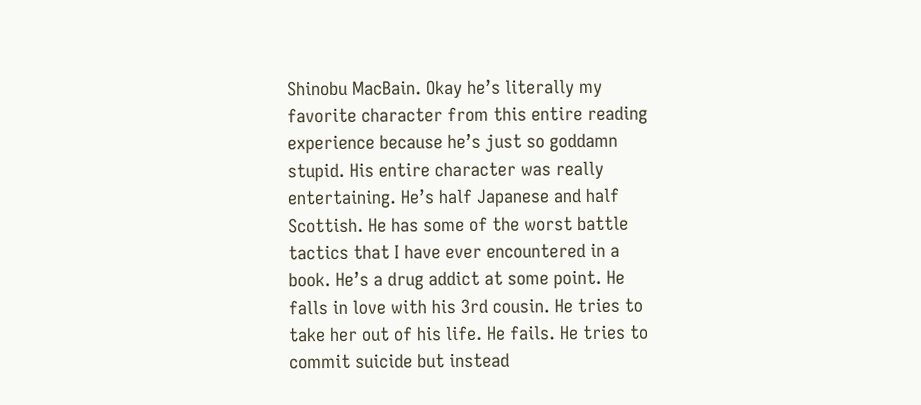Shinobu MacBain. Okay he’s literally my favorite character from this entire reading experience because he’s just so goddamn stupid. His entire character was really entertaining. He’s half Japanese and half Scottish. He has some of the worst battle tactics that I have ever encountered in a book. He’s a drug addict at some point. He falls in love with his 3rd cousin. He tries to take her out of his life. He fails. He tries to commit suicide but instead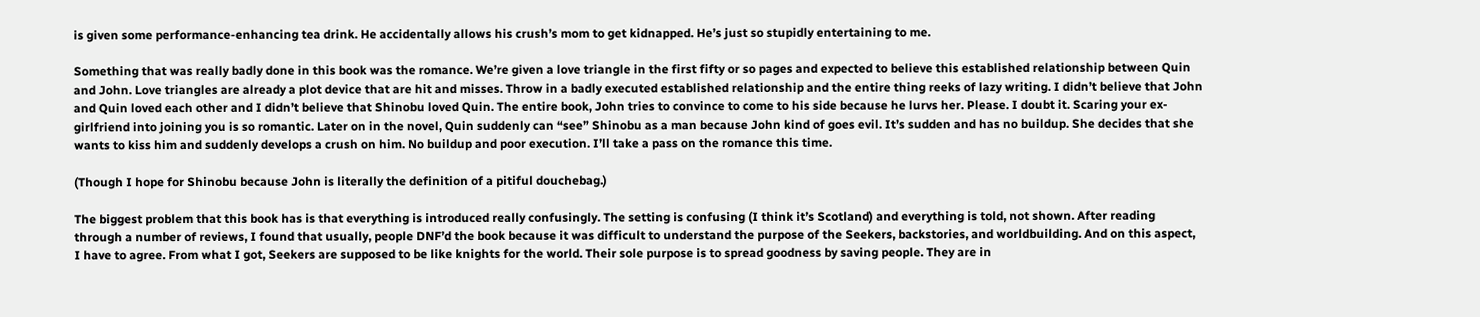is given some performance-enhancing tea drink. He accidentally allows his crush’s mom to get kidnapped. He’s just so stupidly entertaining to me.

Something that was really badly done in this book was the romance. We’re given a love triangle in the first fifty or so pages and expected to believe this established relationship between Quin and John. Love triangles are already a plot device that are hit and misses. Throw in a badly executed established relationship and the entire thing reeks of lazy writing. I didn’t believe that John and Quin loved each other and I didn’t believe that Shinobu loved Quin. The entire book, John tries to convince to come to his side because he lurvs her. Please. I doubt it. Scaring your ex-girlfriend into joining you is so romantic. Later on in the novel, Quin suddenly can “see” Shinobu as a man because John kind of goes evil. It’s sudden and has no buildup. She decides that she wants to kiss him and suddenly develops a crush on him. No buildup and poor execution. I’ll take a pass on the romance this time.

(Though I hope for Shinobu because John is literally the definition of a pitiful douchebag.)

The biggest problem that this book has is that everything is introduced really confusingly. The setting is confusing (I think it’s Scotland) and everything is told, not shown. After reading through a number of reviews, I found that usually, people DNF’d the book because it was difficult to understand the purpose of the Seekers, backstories, and worldbuilding. And on this aspect, I have to agree. From what I got, Seekers are supposed to be like knights for the world. Their sole purpose is to spread goodness by saving people. They are in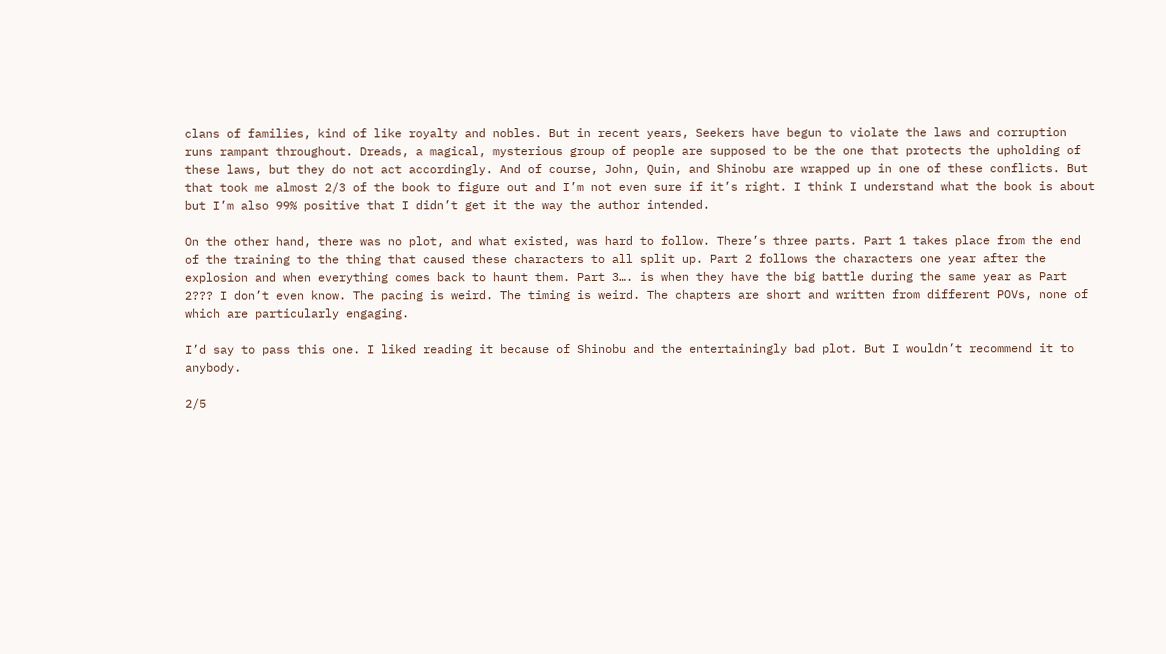clans of families, kind of like royalty and nobles. But in recent years, Seekers have begun to violate the laws and corruption runs rampant throughout. Dreads, a magical, mysterious group of people are supposed to be the one that protects the upholding of these laws, but they do not act accordingly. And of course, John, Quin, and Shinobu are wrapped up in one of these conflicts. But that took me almost 2/3 of the book to figure out and I’m not even sure if it’s right. I think I understand what the book is about but I’m also 99% positive that I didn’t get it the way the author intended.

On the other hand, there was no plot, and what existed, was hard to follow. There’s three parts. Part 1 takes place from the end of the training to the thing that caused these characters to all split up. Part 2 follows the characters one year after the explosion and when everything comes back to haunt them. Part 3…. is when they have the big battle during the same year as Part 2??? I don’t even know. The pacing is weird. The timing is weird. The chapters are short and written from different POVs, none of which are particularly engaging.

I’d say to pass this one. I liked reading it because of Shinobu and the entertainingly bad plot. But I wouldn’t recommend it to anybody.

2/5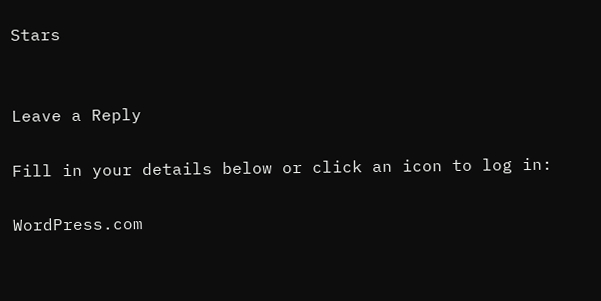Stars


Leave a Reply

Fill in your details below or click an icon to log in:

WordPress.com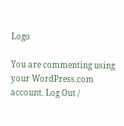Logo

You are commenting using your WordPress.com account. Log Out /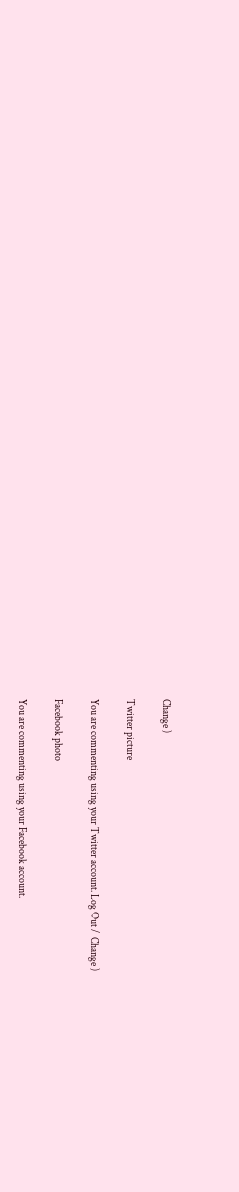Change )

Twitter picture

You are commenting using your Twitter account. Log Out /  Change )

Facebook photo

You are commenting using your Facebook account.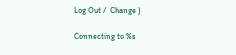Log Out /  Change )

Connecting to %s